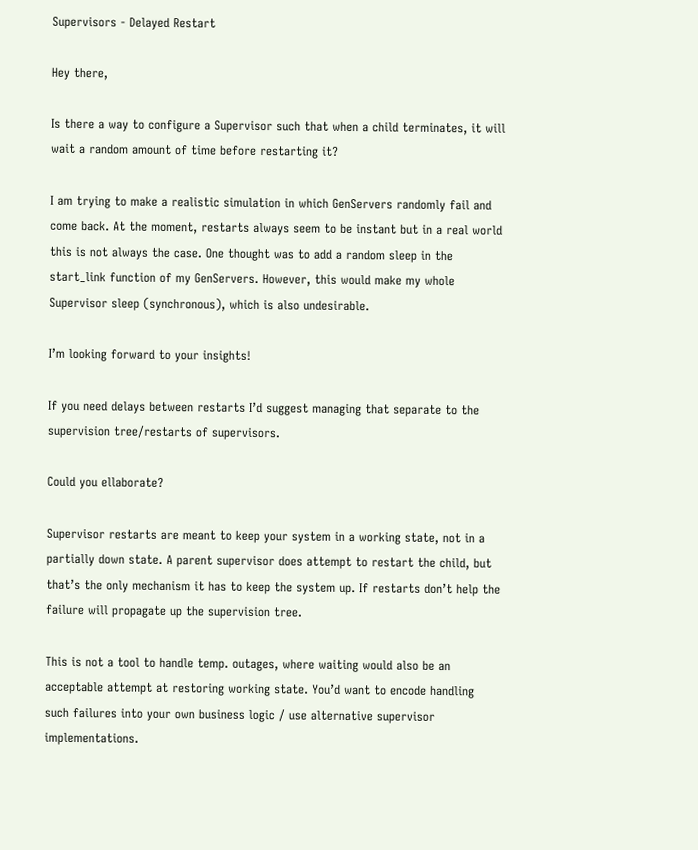Supervisors - Delayed Restart

Hey there,

Is there a way to configure a Supervisor such that when a child terminates, it will wait a random amount of time before restarting it?

I am trying to make a realistic simulation in which GenServers randomly fail and come back. At the moment, restarts always seem to be instant but in a real world this is not always the case. One thought was to add a random sleep in the start_link function of my GenServers. However, this would make my whole Supervisor sleep (synchronous), which is also undesirable.

I’m looking forward to your insights!

If you need delays between restarts I’d suggest managing that separate to the supervision tree/restarts of supervisors.

Could you ellaborate?

Supervisor restarts are meant to keep your system in a working state, not in a partially down state. A parent supervisor does attempt to restart the child, but that’s the only mechanism it has to keep the system up. If restarts don’t help the failure will propagate up the supervision tree.

This is not a tool to handle temp. outages, where waiting would also be an acceptable attempt at restoring working state. You’d want to encode handling such failures into your own business logic / use alternative supervisor implementations.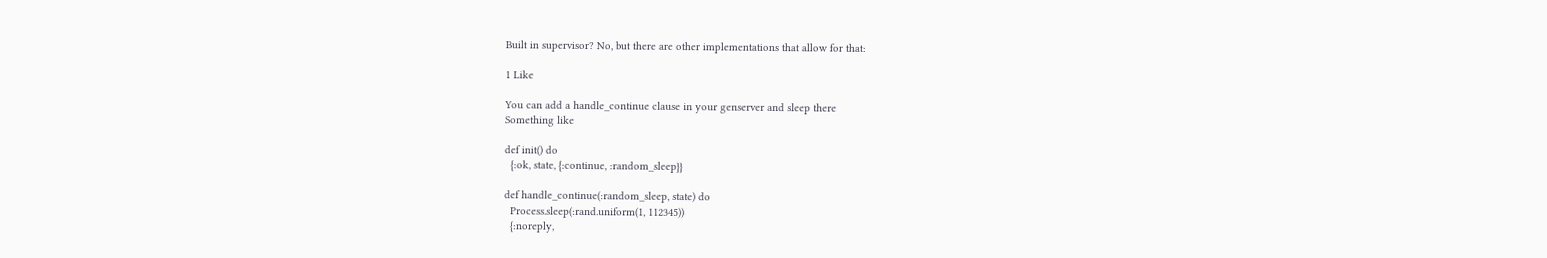Built in supervisor? No, but there are other implementations that allow for that:

1 Like

You can add a handle_continue clause in your genserver and sleep there
Something like

def init() do
  {:ok, state, {:continue, :random_sleep}}

def handle_continue(:random_sleep, state) do
  Process.sleep(:rand.uniform(1, 112345))
  {:noreply,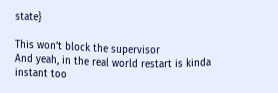state}

This won’t block the supervisor
And yeah, in the real world restart is kinda instant too